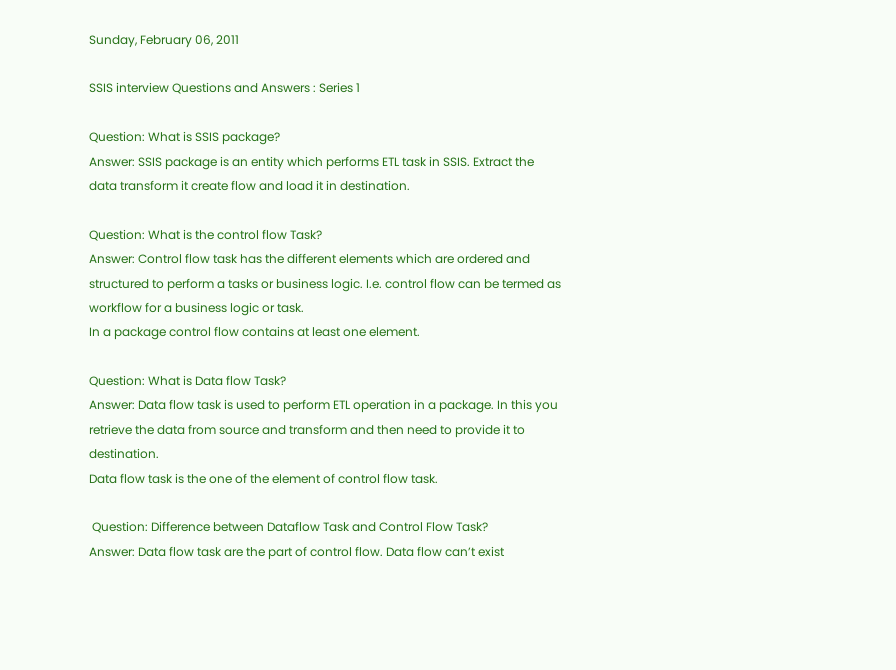Sunday, February 06, 2011

SSIS interview Questions and Answers : Series 1

Question: What is SSIS package?
Answer: SSIS package is an entity which performs ETL task in SSIS. Extract the data transform it create flow and load it in destination.

Question: What is the control flow Task?
Answer: Control flow task has the different elements which are ordered and structured to perform a tasks or business logic. I.e. control flow can be termed as workflow for a business logic or task.
In a package control flow contains at least one element.

Question: What is Data flow Task?
Answer: Data flow task is used to perform ETL operation in a package. In this you retrieve the data from source and transform and then need to provide it to destination.
Data flow task is the one of the element of control flow task.

 Question: Difference between Dataflow Task and Control Flow Task?
Answer: Data flow task are the part of control flow. Data flow can’t exist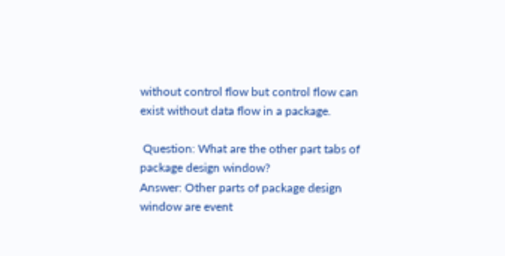without control flow but control flow can exist without data flow in a package.

 Question: What are the other part tabs of package design window?
Answer: Other parts of package design window are event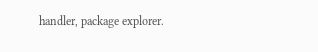handler, package explorer.